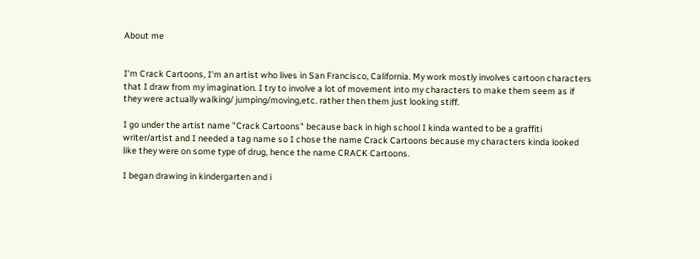About me


I'm Crack Cartoons, I'm an artist who lives in San Francisco, California. My work mostly involves cartoon characters that I draw from my imagination. I try to involve a lot of movement into my characters to make them seem as if they were actually walking/ jumping/moving,etc. rather then them just looking stiff.

I go under the artist name "Crack Cartoons" because back in high school I kinda wanted to be a graffiti writer/artist and I needed a tag name so I chose the name Crack Cartoons because my characters kinda looked like they were on some type of drug, hence the name CRACK Cartoons.

I began drawing in kindergarten and i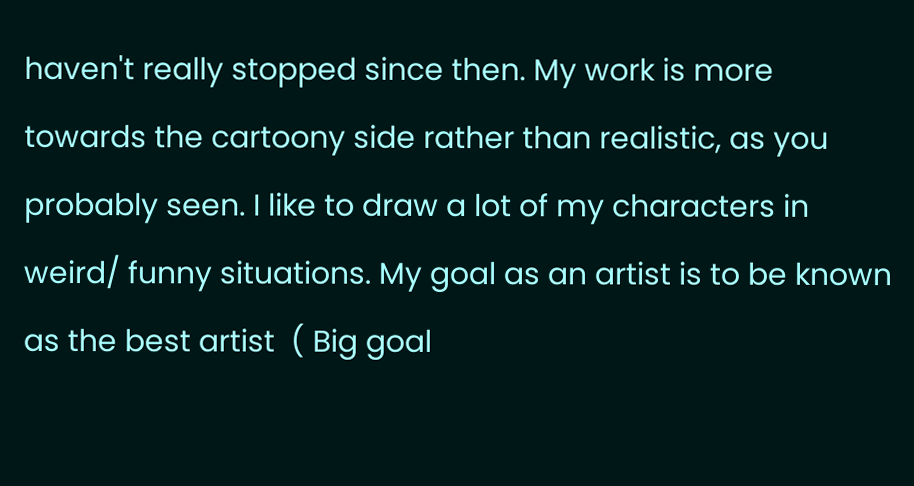haven't really stopped since then. My work is more towards the cartoony side rather than realistic, as you probably seen. I like to draw a lot of my characters in weird/ funny situations. My goal as an artist is to be known as the best artist  ( Big goal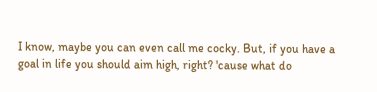I know, maybe you can even call me cocky. But, if you have a goal in life you should aim high, right? 'cause what do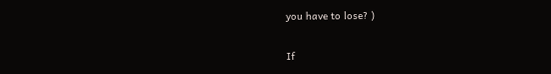you have to lose? )

If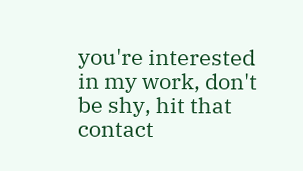you're interested in my work, don't be shy, hit that contact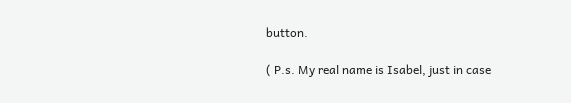button.

( P.s. My real name is Isabel, just in case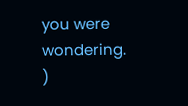you were wondering. )